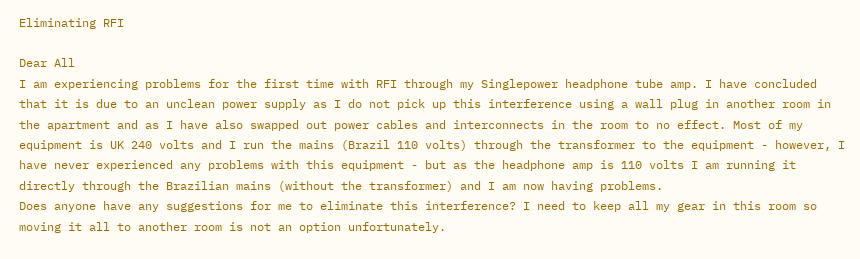Eliminating RFI

Dear All
I am experiencing problems for the first time with RFI through my Singlepower headphone tube amp. I have concluded that it is due to an unclean power supply as I do not pick up this interference using a wall plug in another room in the apartment and as I have also swapped out power cables and interconnects in the room to no effect. Most of my equipment is UK 240 volts and I run the mains (Brazil 110 volts) through the transformer to the equipment - however, I have never experienced any problems with this equipment - but as the headphone amp is 110 volts I am running it directly through the Brazilian mains (without the transformer) and I am now having problems.
Does anyone have any suggestions for me to eliminate this interference? I need to keep all my gear in this room so moving it all to another room is not an option unfortunately.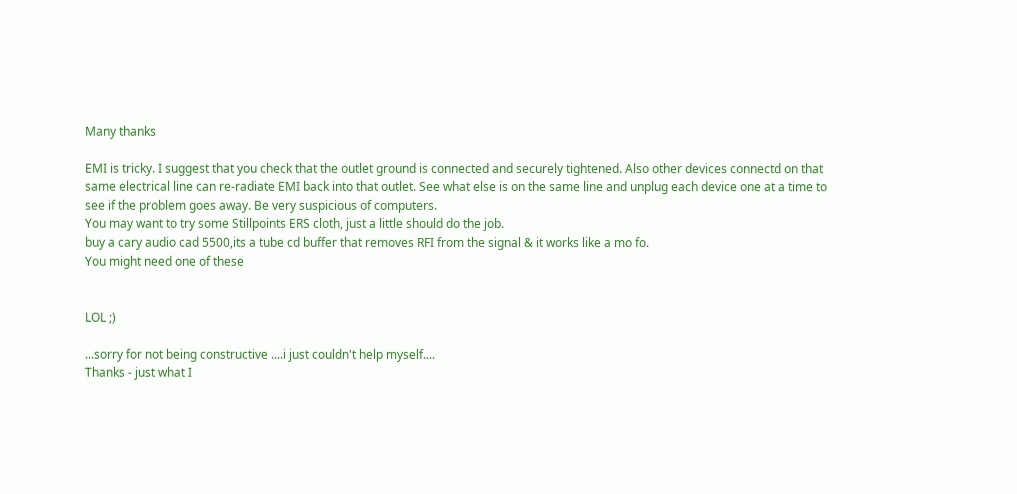Many thanks

EMI is tricky. I suggest that you check that the outlet ground is connected and securely tightened. Also other devices connectd on that same electrical line can re-radiate EMI back into that outlet. See what else is on the same line and unplug each device one at a time to see if the problem goes away. Be very suspicious of computers.
You may want to try some Stillpoints ERS cloth, just a little should do the job.
buy a cary audio cad 5500,its a tube cd buffer that removes RFI from the signal & it works like a mo fo.
You might need one of these


LOL ;)

...sorry for not being constructive ....i just couldn't help myself....
Thanks - just what I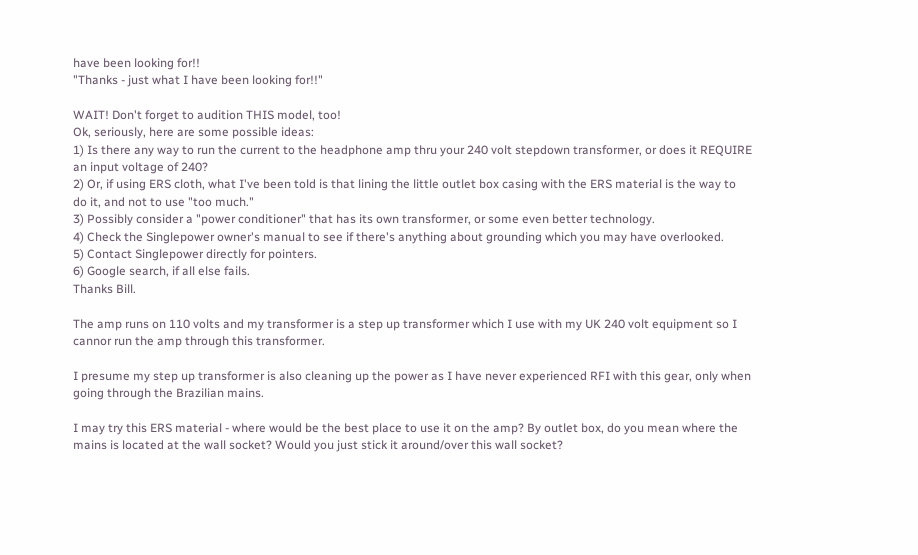have been looking for!!
"Thanks - just what I have been looking for!!"

WAIT! Don't forget to audition THIS model, too!
Ok, seriously, here are some possible ideas:
1) Is there any way to run the current to the headphone amp thru your 240 volt stepdown transformer, or does it REQUIRE an input voltage of 240?
2) Or, if using ERS cloth, what I've been told is that lining the little outlet box casing with the ERS material is the way to do it, and not to use "too much."
3) Possibly consider a "power conditioner" that has its own transformer, or some even better technology.
4) Check the Singlepower owner's manual to see if there's anything about grounding which you may have overlooked.
5) Contact Singlepower directly for pointers.
6) Google search, if all else fails.
Thanks Bill.

The amp runs on 110 volts and my transformer is a step up transformer which I use with my UK 240 volt equipment so I cannor run the amp through this transformer.

I presume my step up transformer is also cleaning up the power as I have never experienced RFI with this gear, only when going through the Brazilian mains.

I may try this ERS material - where would be the best place to use it on the amp? By outlet box, do you mean where the mains is located at the wall socket? Would you just stick it around/over this wall socket?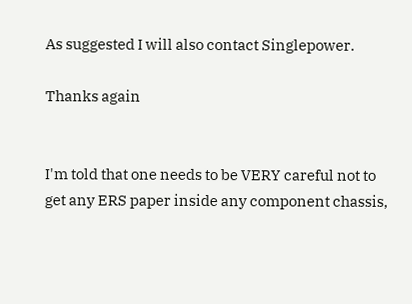As suggested I will also contact Singlepower.

Thanks again


I'm told that one needs to be VERY careful not to get any ERS paper inside any component chassis,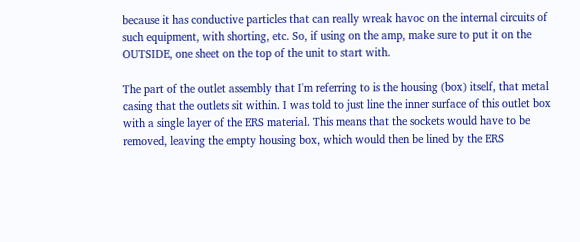because it has conductive particles that can really wreak havoc on the internal circuits of such equipment, with shorting, etc. So, if using on the amp, make sure to put it on the OUTSIDE, one sheet on the top of the unit to start with.

The part of the outlet assembly that I'm referring to is the housing (box) itself, that metal casing that the outlets sit within. I was told to just line the inner surface of this outlet box with a single layer of the ERS material. This means that the sockets would have to be removed, leaving the empty housing box, which would then be lined by the ERS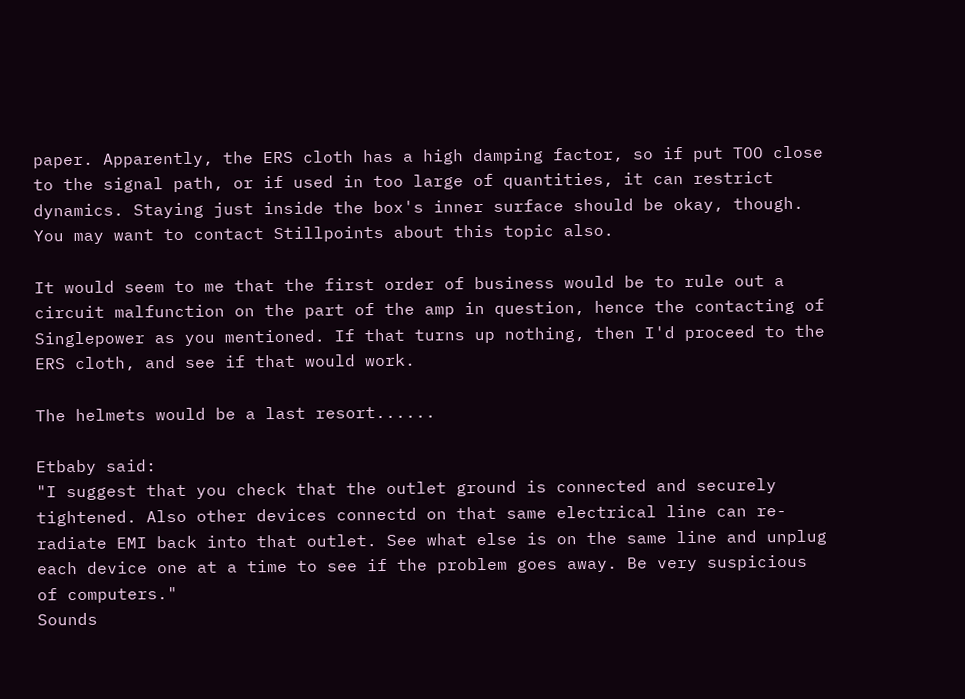paper. Apparently, the ERS cloth has a high damping factor, so if put TOO close to the signal path, or if used in too large of quantities, it can restrict dynamics. Staying just inside the box's inner surface should be okay, though. You may want to contact Stillpoints about this topic also.

It would seem to me that the first order of business would be to rule out a circuit malfunction on the part of the amp in question, hence the contacting of Singlepower as you mentioned. If that turns up nothing, then I'd proceed to the ERS cloth, and see if that would work.

The helmets would be a last resort......

Etbaby said:
"I suggest that you check that the outlet ground is connected and securely tightened. Also other devices connectd on that same electrical line can re-radiate EMI back into that outlet. See what else is on the same line and unplug each device one at a time to see if the problem goes away. Be very suspicious of computers."
Sounds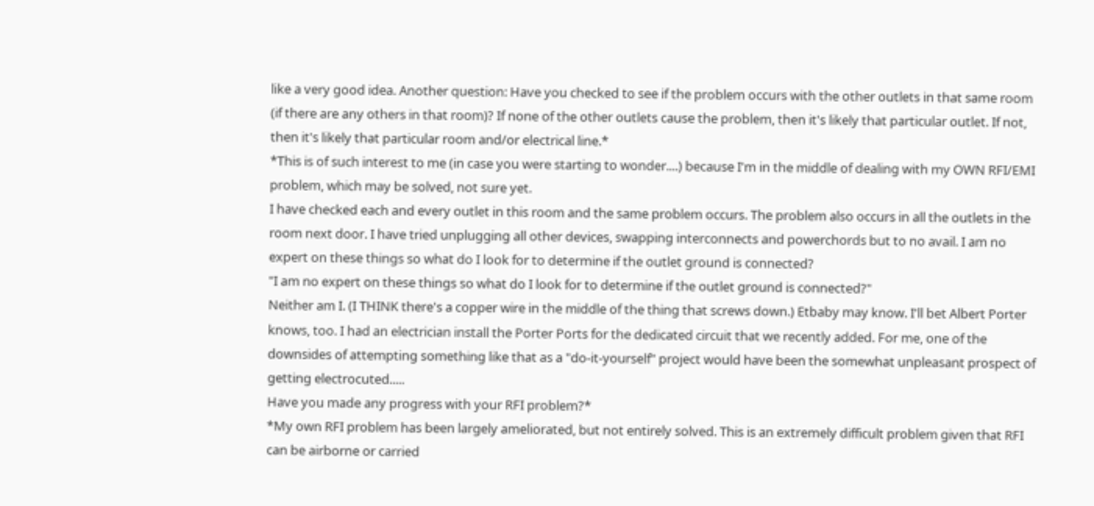like a very good idea. Another question: Have you checked to see if the problem occurs with the other outlets in that same room (if there are any others in that room)? If none of the other outlets cause the problem, then it's likely that particular outlet. If not, then it's likely that particular room and/or electrical line.*
*This is of such interest to me (in case you were starting to wonder....) because I'm in the middle of dealing with my OWN RFI/EMI problem, which may be solved, not sure yet.
I have checked each and every outlet in this room and the same problem occurs. The problem also occurs in all the outlets in the room next door. I have tried unplugging all other devices, swapping interconnects and powerchords but to no avail. I am no expert on these things so what do I look for to determine if the outlet ground is connected?
"I am no expert on these things so what do I look for to determine if the outlet ground is connected?"
Neither am I. (I THINK there's a copper wire in the middle of the thing that screws down.) Etbaby may know. I'll bet Albert Porter knows, too. I had an electrician install the Porter Ports for the dedicated circuit that we recently added. For me, one of the downsides of attempting something like that as a "do-it-yourself" project would have been the somewhat unpleasant prospect of getting electrocuted.....
Have you made any progress with your RFI problem?*
*My own RFI problem has been largely ameliorated, but not entirely solved. This is an extremely difficult problem given that RFI can be airborne or carried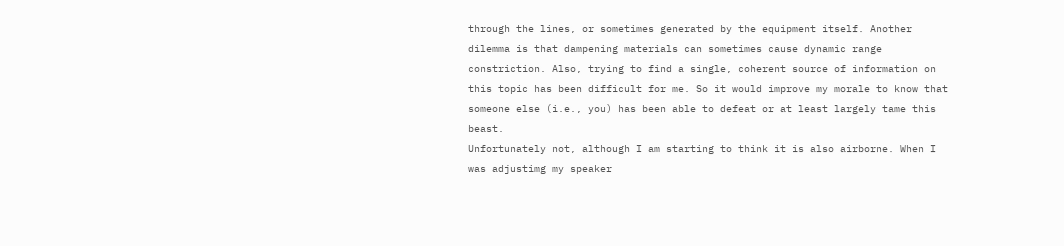through the lines, or sometimes generated by the equipment itself. Another dilemma is that dampening materials can sometimes cause dynamic range constriction. Also, trying to find a single, coherent source of information on this topic has been difficult for me. So it would improve my morale to know that someone else (i.e., you) has been able to defeat or at least largely tame this beast.
Unfortunately not, although I am starting to think it is also airborne. When I was adjustimg my speaker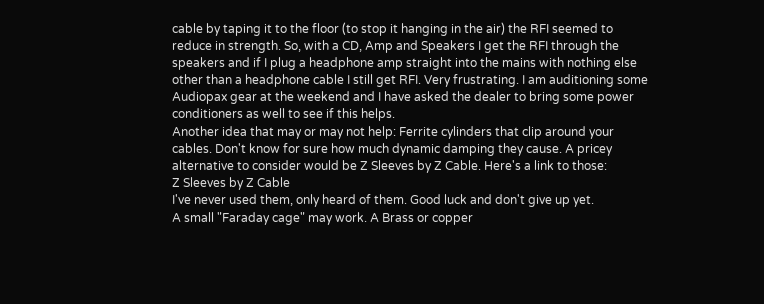cable by taping it to the floor (to stop it hanging in the air) the RFI seemed to reduce in strength. So, with a CD, Amp and Speakers I get the RFI through the speakers and if I plug a headphone amp straight into the mains with nothing else other than a headphone cable I still get RFI. Very frustrating. I am auditioning some Audiopax gear at the weekend and I have asked the dealer to bring some power conditioners as well to see if this helps.
Another idea that may or may not help: Ferrite cylinders that clip around your cables. Don't know for sure how much dynamic damping they cause. A pricey alternative to consider would be Z Sleeves by Z Cable. Here's a link to those:
Z Sleeves by Z Cable
I've never used them, only heard of them. Good luck and don't give up yet.
A small "Faraday cage" may work. A Brass or copper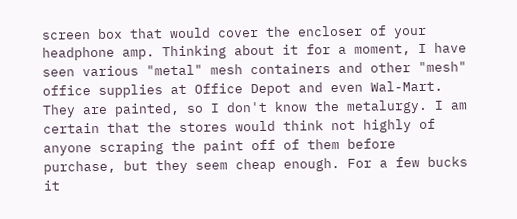screen box that would cover the encloser of your headphone amp. Thinking about it for a moment, I have seen various "metal" mesh containers and other "mesh" office supplies at Office Depot and even Wal-Mart. They are painted, so I don't know the metalurgy. I am certain that the stores would think not highly of anyone scraping the paint off of them before purchase, but they seem cheap enough. For a few bucks it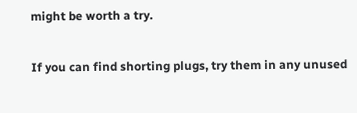might be worth a try.

If you can find shorting plugs, try them in any unused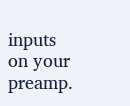inputs on your preamp.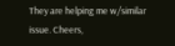They are helping me w/similar issue. Cheers,